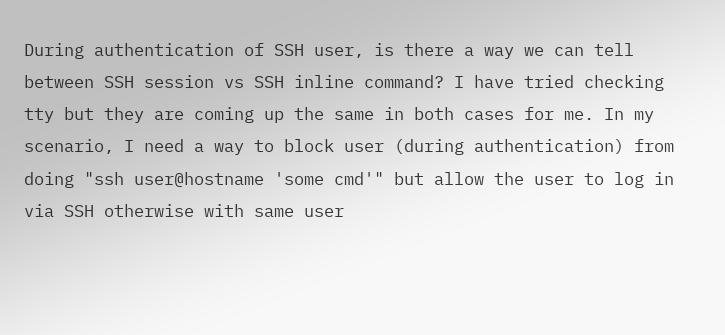During authentication of SSH user, is there a way we can tell between SSH session vs SSH inline command? I have tried checking tty but they are coming up the same in both cases for me. In my scenario, I need a way to block user (during authentication) from doing "ssh user@hostname 'some cmd'" but allow the user to log in via SSH otherwise with same user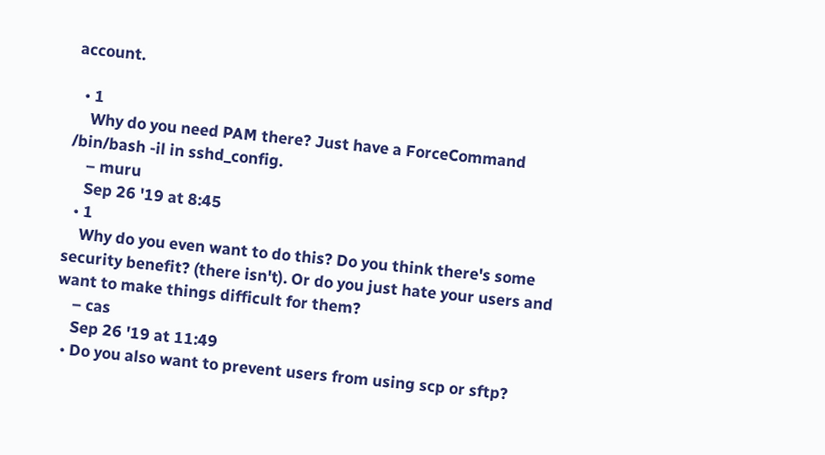account.

  • 1
    Why do you need PAM there? Just have a ForceCommand /bin/bash -il in sshd_config.
    – muru
    Sep 26 '19 at 8:45
  • 1
    Why do you even want to do this? Do you think there's some security benefit? (there isn't). Or do you just hate your users and want to make things difficult for them?
    – cas
    Sep 26 '19 at 11:49
  • Do you also want to prevent users from using scp or sftp?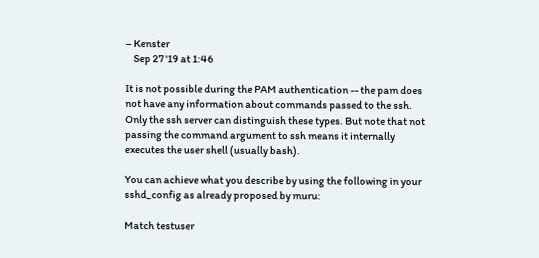– Kenster
    Sep 27 '19 at 1:46

It is not possible during the PAM authentication -- the pam does not have any information about commands passed to the ssh. Only the ssh server can distinguish these types. But note that not passing the command argument to ssh means it internally executes the user shell (usually bash).

You can achieve what you describe by using the following in your sshd_config as already proposed by muru:

Match testuser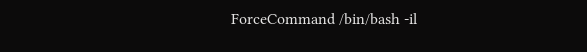ForceCommand /bin/bash -il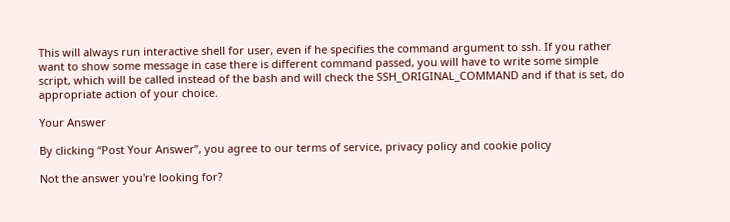This will always run interactive shell for user, even if he specifies the command argument to ssh. If you rather want to show some message in case there is different command passed, you will have to write some simple script, which will be called instead of the bash and will check the SSH_ORIGINAL_COMMAND and if that is set, do appropriate action of your choice.

Your Answer

By clicking “Post Your Answer”, you agree to our terms of service, privacy policy and cookie policy

Not the answer you're looking for?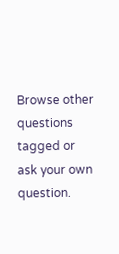Browse other questions tagged or ask your own question.